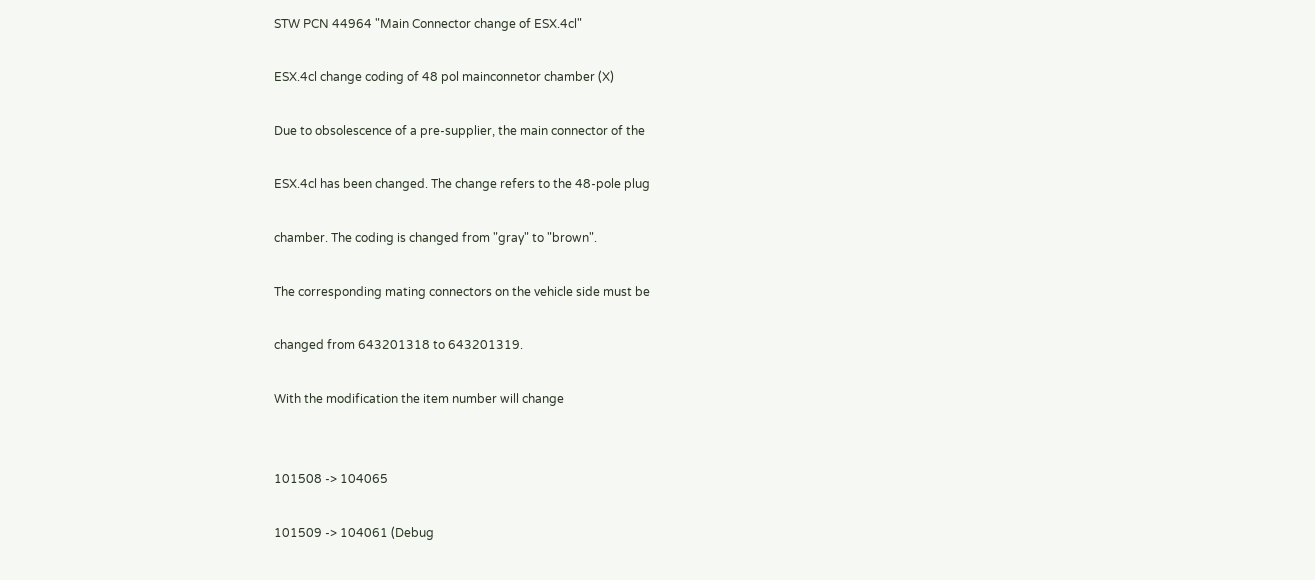STW PCN 44964 "Main Connector change of ESX.4cl"

ESX.4cl change coding of 48 pol mainconnetor chamber (X)

Due to obsolescence of a pre-supplier, the main connector of the

ESX.4cl has been changed. The change refers to the 48-pole plug

chamber. The coding is changed from "gray" to "brown".

The corresponding mating connectors on the vehicle side must be

changed from 643201318 to 643201319.

With the modification the item number will change


101508 -> 104065

101509 -> 104061 (Debug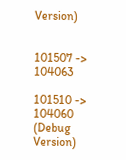Version)


101507 -> 104063

101510 -> 104060 (Debug Version)